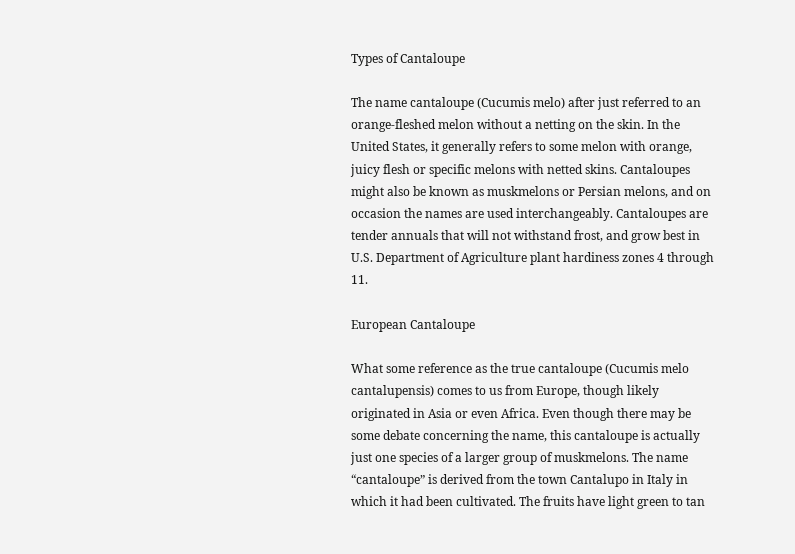Types of Cantaloupe

The name cantaloupe (Cucumis melo) after just referred to an orange-fleshed melon without a netting on the skin. In the United States, it generally refers to some melon with orange, juicy flesh or specific melons with netted skins. Cantaloupes might also be known as muskmelons or Persian melons, and on occasion the names are used interchangeably. Cantaloupes are tender annuals that will not withstand frost, and grow best in U.S. Department of Agriculture plant hardiness zones 4 through 11.

European Cantaloupe

What some reference as the true cantaloupe (Cucumis melo cantalupensis) comes to us from Europe, though likely originated in Asia or even Africa. Even though there may be some debate concerning the name, this cantaloupe is actually just one species of a larger group of muskmelons. The name “cantaloupe” is derived from the town Cantalupo in Italy in which it had been cultivated. The fruits have light green to tan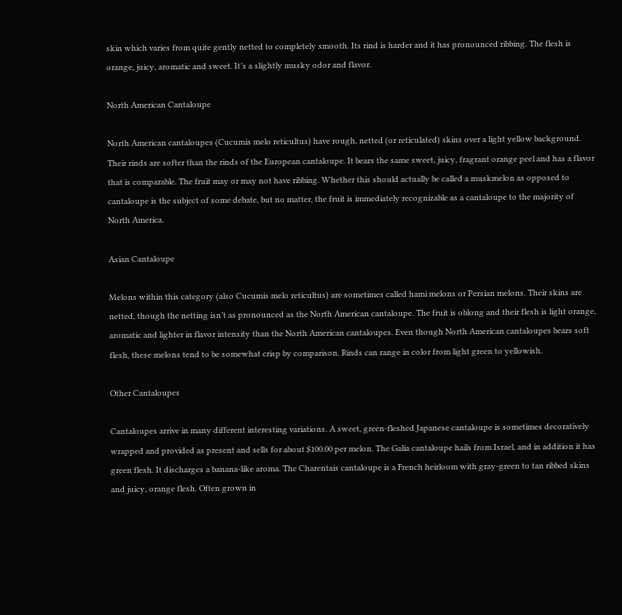skin which varies from quite gently netted to completely smooth. Its rind is harder and it has pronounced ribbing. The flesh is orange, juicy, aromatic and sweet. It’s a slightly musky odor and flavor.

North American Cantaloupe

North American cantaloupes (Cucumis melo reticultus) have rough, netted (or reticulated) skins over a light yellow background. Their rinds are softer than the rinds of the European cantaloupe. It bears the same sweet, juicy, fragrant orange peel and has a flavor that is comparable. The fruit may or may not have ribbing. Whether this should actually be called a muskmelon as opposed to cantaloupe is the subject of some debate, but no matter, the fruit is immediately recognizable as a cantaloupe to the majority of North America.

Asian Cantaloupe

Melons within this category (also Cucumis melo reticultus) are sometimes called hami melons or Persian melons. Their skins are netted, though the netting isn’t as pronounced as the North American cantaloupe. The fruit is oblong and their flesh is light orange, aromatic and lighter in flavor intensity than the North American cantaloupes. Even though North American cantaloupes bears soft flesh, these melons tend to be somewhat crisp by comparison. Rinds can range in color from light green to yellowish.

Other Cantaloupes

Cantaloupes arrive in many different interesting variations. A sweet, green-fleshed Japanese cantaloupe is sometimes decoratively wrapped and provided as present and sells for about $100.00 per melon. The Galia cantaloupe hails from Israel, and in addition it has green flesh. It discharges a banana-like aroma. The Charentais cantaloupe is a French heirloom with gray-green to tan ribbed skins and juicy, orange flesh. Often grown in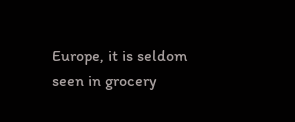Europe, it is seldom seen in grocery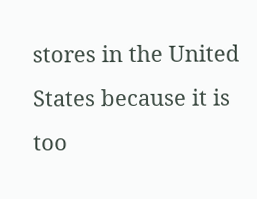stores in the United States because it is too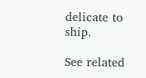delicate to ship.

See related